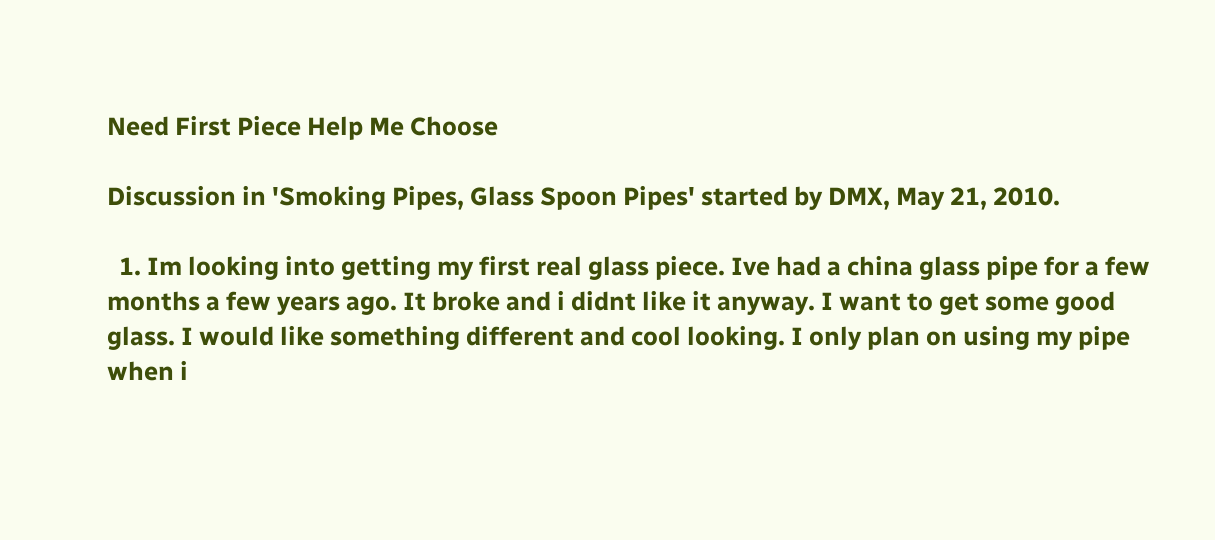Need First Piece Help Me Choose

Discussion in 'Smoking Pipes, Glass Spoon Pipes' started by DMX, May 21, 2010.

  1. Im looking into getting my first real glass piece. Ive had a china glass pipe for a few months a few years ago. It broke and i didnt like it anyway. I want to get some good glass. I would like something different and cool looking. I only plan on using my pipe when i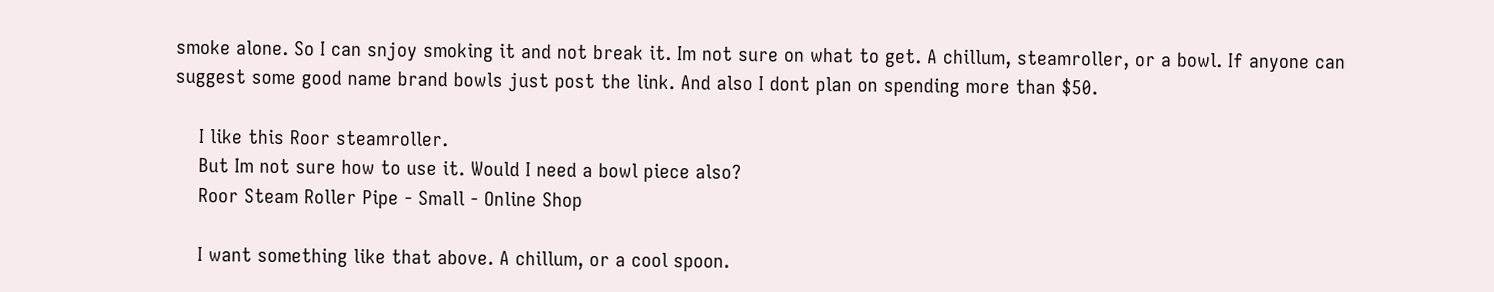smoke alone. So I can snjoy smoking it and not break it. Im not sure on what to get. A chillum, steamroller, or a bowl. If anyone can suggest some good name brand bowls just post the link. And also I dont plan on spending more than $50.

    I like this Roor steamroller.
    But Im not sure how to use it. Would I need a bowl piece also?
    Roor Steam Roller Pipe - Small - Online Shop

    I want something like that above. A chillum, or a cool spoon.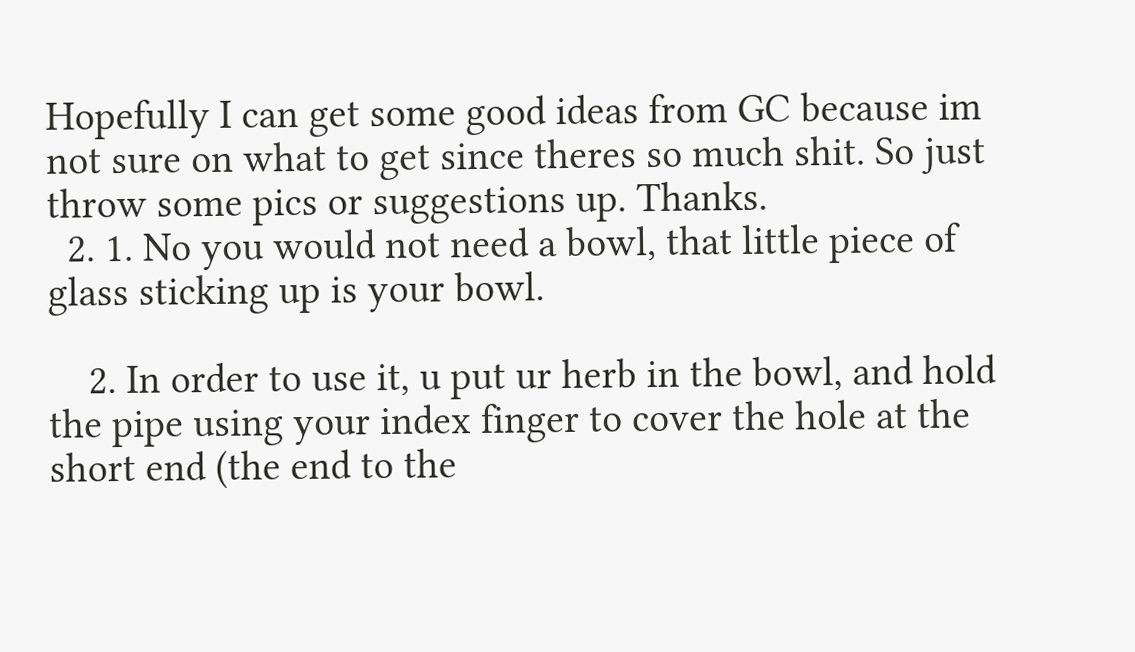Hopefully I can get some good ideas from GC because im not sure on what to get since theres so much shit. So just throw some pics or suggestions up. Thanks.
  2. 1. No you would not need a bowl, that little piece of glass sticking up is your bowl.

    2. In order to use it, u put ur herb in the bowl, and hold the pipe using your index finger to cover the hole at the short end (the end to the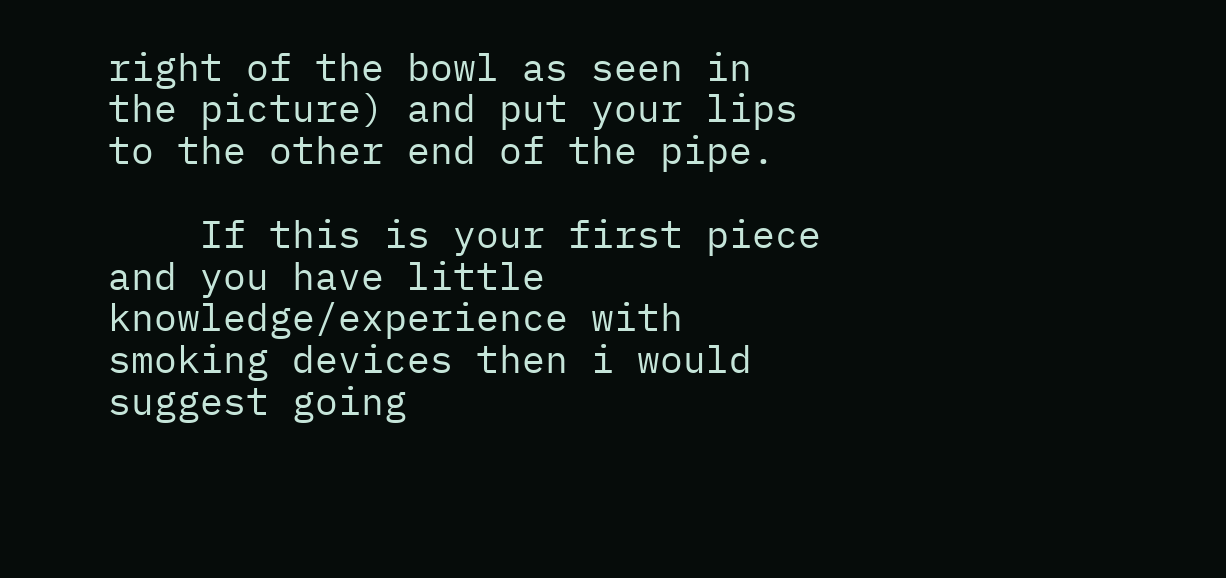right of the bowl as seen in the picture) and put your lips to the other end of the pipe.

    If this is your first piece and you have little knowledge/experience with smoking devices then i would suggest going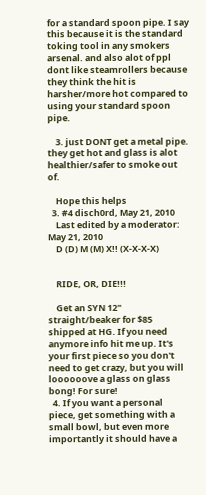for a standard spoon pipe. I say this because it is the standard toking tool in any smokers arsenal. and also alot of ppl dont like steamrollers because they think the hit is harsher/more hot compared to using your standard spoon pipe.

    3. just DONT get a metal pipe. they get hot and glass is alot healthier/safer to smoke out of.

    Hope this helps
  3. #4 disch0rd, May 21, 2010
    Last edited by a moderator: May 21, 2010
    D (D) M (M) X!! (X-X-X-X)


    RIDE, OR, DIE!!!

    Get an SYN 12" straight/beaker for $85 shipped at HG. If you need anymore info hit me up. It's your first piece so you don't need to get crazy, but you will loooooove a glass on glass bong! For sure!
  4. If you want a personal piece, get something with a small bowl, but even more importantly it should have a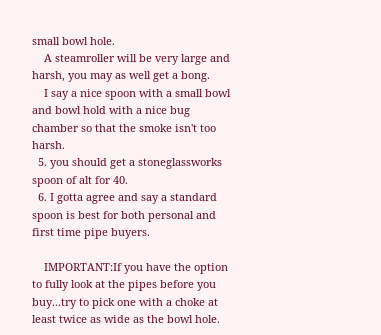small bowl hole.
    A steamroller will be very large and harsh, you may as well get a bong.
    I say a nice spoon with a small bowl and bowl hold with a nice bug chamber so that the smoke isn't too harsh.
  5. you should get a stoneglassworks spoon of alt for 40.
  6. I gotta agree and say a standard spoon is best for both personal and first time pipe buyers.

    IMPORTANT:If you have the option to fully look at the pipes before you buy...try to pick one with a choke at least twice as wide as the bowl hole.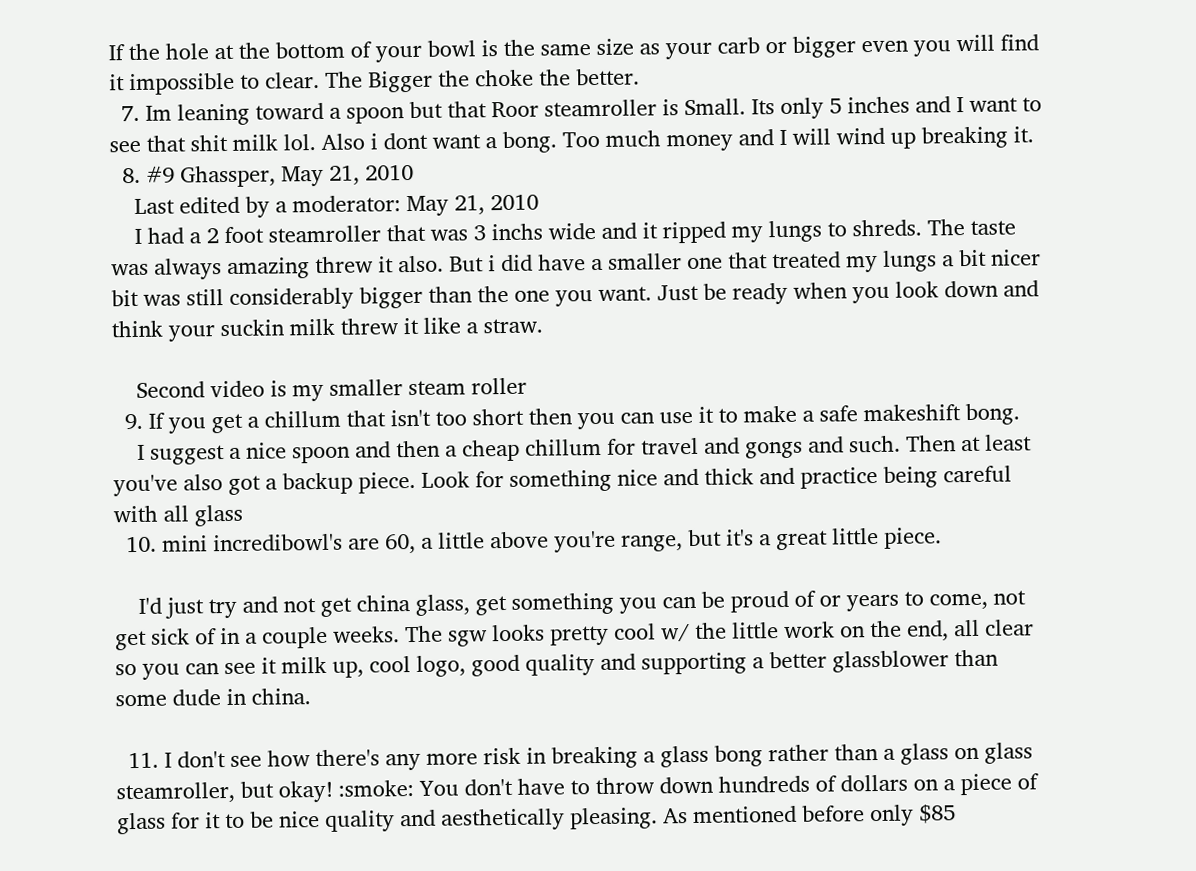If the hole at the bottom of your bowl is the same size as your carb or bigger even you will find it impossible to clear. The Bigger the choke the better.
  7. Im leaning toward a spoon but that Roor steamroller is Small. Its only 5 inches and I want to see that shit milk lol. Also i dont want a bong. Too much money and I will wind up breaking it.
  8. #9 Ghassper, May 21, 2010
    Last edited by a moderator: May 21, 2010
    I had a 2 foot steamroller that was 3 inchs wide and it ripped my lungs to shreds. The taste was always amazing threw it also. But i did have a smaller one that treated my lungs a bit nicer bit was still considerably bigger than the one you want. Just be ready when you look down and think your suckin milk threw it like a straw.

    Second video is my smaller steam roller
  9. If you get a chillum that isn't too short then you can use it to make a safe makeshift bong.
    I suggest a nice spoon and then a cheap chillum for travel and gongs and such. Then at least you've also got a backup piece. Look for something nice and thick and practice being careful with all glass
  10. mini incredibowl's are 60, a little above you're range, but it's a great little piece.

    I'd just try and not get china glass, get something you can be proud of or years to come, not get sick of in a couple weeks. The sgw looks pretty cool w/ the little work on the end, all clear so you can see it milk up, cool logo, good quality and supporting a better glassblower than some dude in china.

  11. I don't see how there's any more risk in breaking a glass bong rather than a glass on glass steamroller, but okay! :smoke: You don't have to throw down hundreds of dollars on a piece of glass for it to be nice quality and aesthetically pleasing. As mentioned before only $85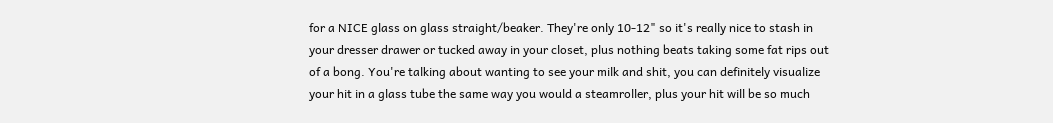for a NICE glass on glass straight/beaker. They're only 10-12" so it's really nice to stash in your dresser drawer or tucked away in your closet, plus nothing beats taking some fat rips out of a bong. You're talking about wanting to see your milk and shit, you can definitely visualize your hit in a glass tube the same way you would a steamroller, plus your hit will be so much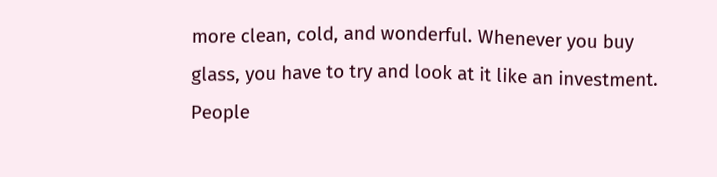more clean, cold, and wonderful. Whenever you buy glass, you have to try and look at it like an investment. People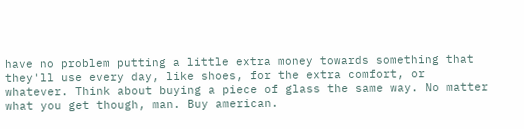have no problem putting a little extra money towards something that they'll use every day, like shoes, for the extra comfort, or whatever. Think about buying a piece of glass the same way. No matter what you get though, man. Buy american.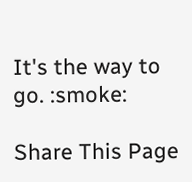It's the way to go. :smoke:

Share This Page